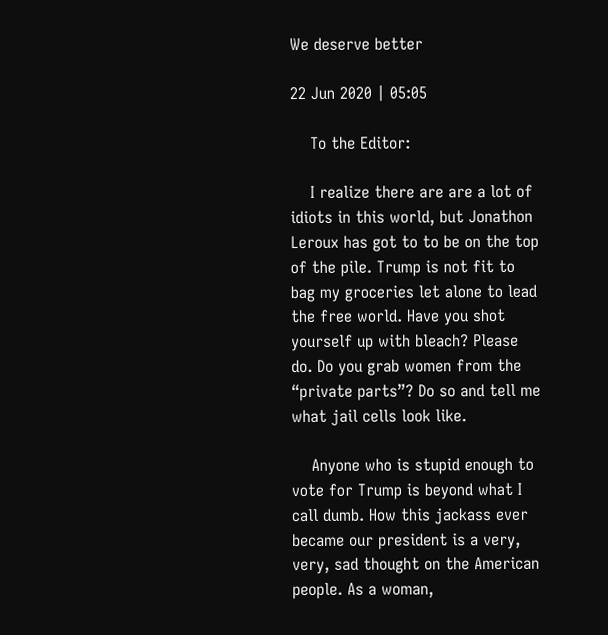We deserve better

22 Jun 2020 | 05:05

    To the Editor:

    I realize there are are a lot of idiots in this world, but Jonathon Leroux has got to to be on the top of the pile. Trump is not fit to bag my groceries let alone to lead the free world. Have you shot yourself up with bleach? Please do. Do you grab women from the “private parts”? Do so and tell me what jail cells look like.

    Anyone who is stupid enough to vote for Trump is beyond what I call dumb. How this jackass ever became our president is a very, very, sad thought on the American people. As a woman,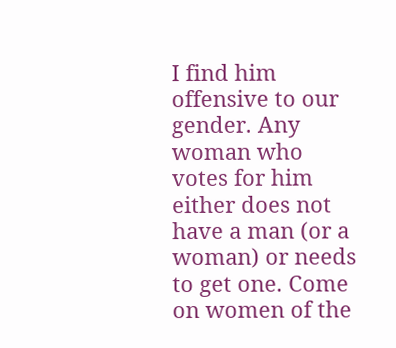I find him offensive to our gender. Any woman who votes for him either does not have a man (or a woman) or needs to get one. Come on women of the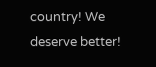country! We deserve better!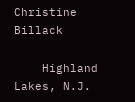Christine Billack

    Highland Lakes, N.J.